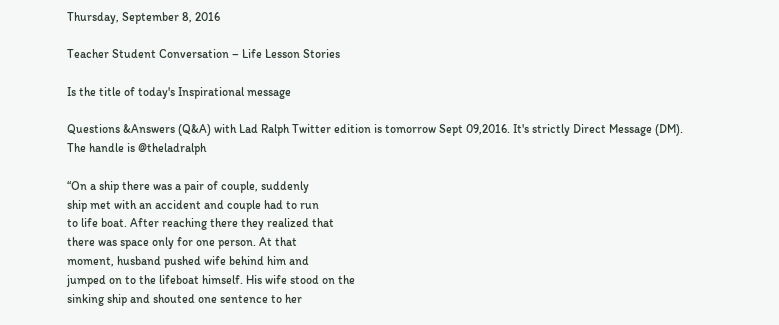Thursday, September 8, 2016

Teacher Student Conversation – Life Lesson Stories

Is the title of today's Inspirational message

Questions &Answers (Q&A) with Lad Ralph Twitter edition is tomorrow Sept 09,2016. It's strictly Direct Message (DM).
The handle is @theladralph

“On a ship there was a pair of couple, suddenly
ship met with an accident and couple had to run
to life boat. After reaching there they realized that
there was space only for one person. At that
moment, husband pushed wife behind him and
jumped on to the lifeboat himself. His wife stood on the
sinking ship and shouted one sentence to her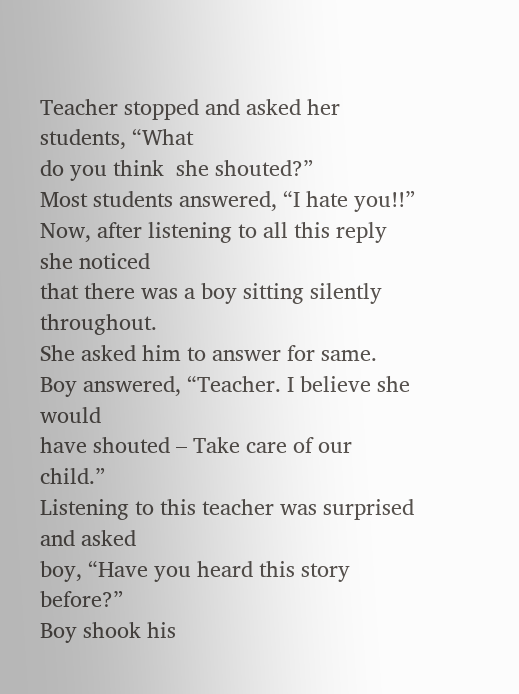Teacher stopped and asked her students, “What
do you think  she shouted?”
Most students answered, “I hate you!!”
Now, after listening to all this reply she noticed
that there was a boy sitting silently throughout.
She asked him to answer for same.
Boy answered, “Teacher. I believe she would
have shouted – Take care of our child.”
Listening to this teacher was surprised and asked
boy, “Have you heard this story before?”
Boy shook his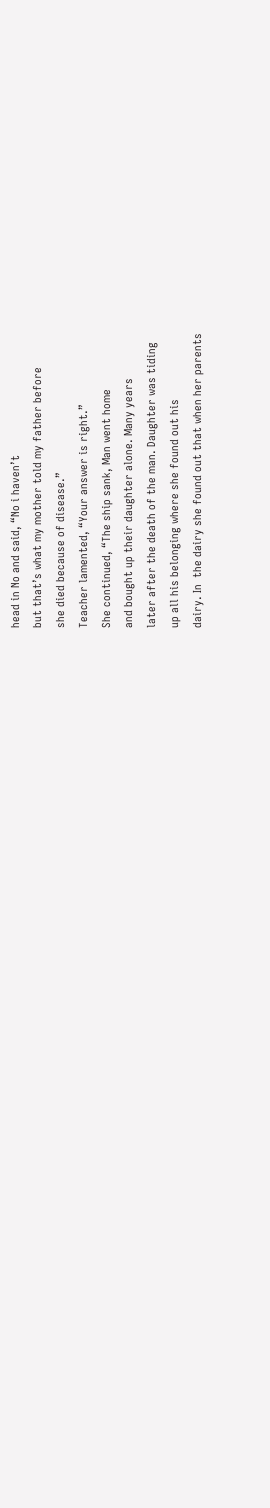head in No and said, “No i haven’t
but that’s what my mother told my father before
she died because of disease.”
Teacher lamented, “Your answer is right.”
She continued, “The ship sank, Man went home
and bought up their daughter alone. Many years
later after the death of the man. Daughter was tiding
up all his belonging where she found out his
dairy. In  the dairy she found out that when her parents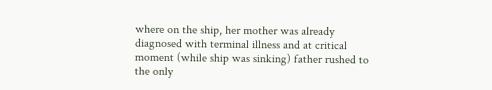where on the ship, her mother was already
diagnosed with terminal illness and at critical
moment (while ship was sinking) father rushed to
the only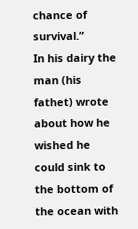chance of survival.”
In his dairy the man (his fathet) wrote about how he wished he
could sink to the bottom of the ocean with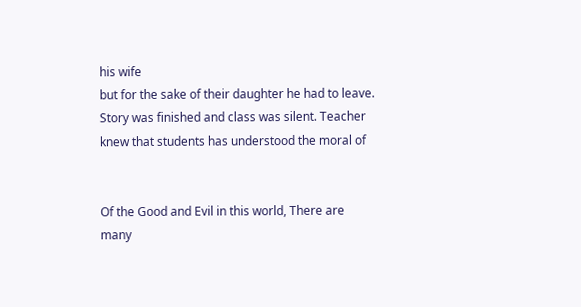his wife
but for the sake of their daughter he had to leave.
Story was finished and class was silent. Teacher
knew that students has understood the moral of


Of the Good and Evil in this world, There are
many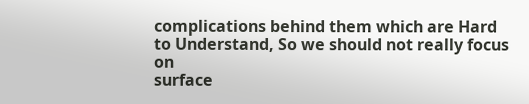complications behind them which are Hard
to Understand, So we should not really focus on
surface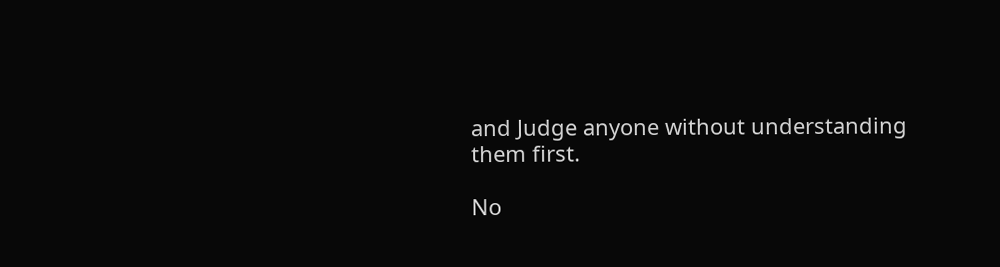and Judge anyone without understanding
them first.

No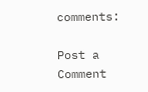comments:

Post a Comment